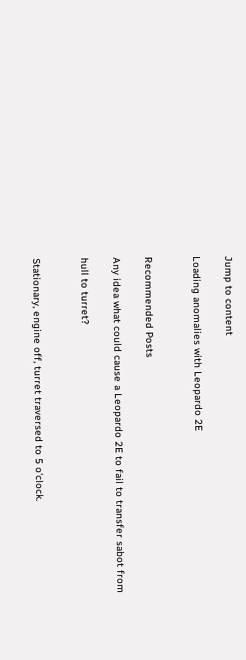Jump to content

Loading anomalies with Leopardo 2E


Recommended Posts

Any idea what could cause a Leopardo 2E to fail to transfer sabot from

hull to turret?


Stationary, engine off, turret traversed to 5 o'clock.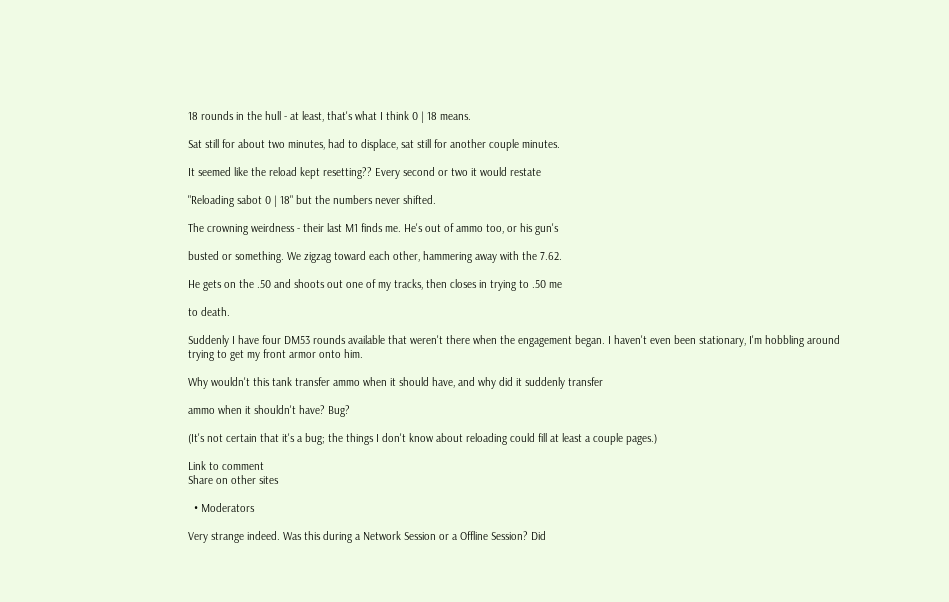18 rounds in the hull - at least, that's what I think 0 | 18 means.

Sat still for about two minutes, had to displace, sat still for another couple minutes.

It seemed like the reload kept resetting?? Every second or two it would restate

"Reloading sabot 0 | 18" but the numbers never shifted.

The crowning weirdness - their last M1 finds me. He's out of ammo too, or his gun's

busted or something. We zigzag toward each other, hammering away with the 7.62.

He gets on the .50 and shoots out one of my tracks, then closes in trying to .50 me

to death.

Suddenly I have four DM53 rounds available that weren't there when the engagement began. I haven't even been stationary, I'm hobbling around trying to get my front armor onto him.

Why wouldn't this tank transfer ammo when it should have, and why did it suddenly transfer

ammo when it shouldn't have? Bug?

(It's not certain that it's a bug; the things I don't know about reloading could fill at least a couple pages.)

Link to comment
Share on other sites

  • Moderators

Very strange indeed. Was this during a Network Session or a Offline Session? Did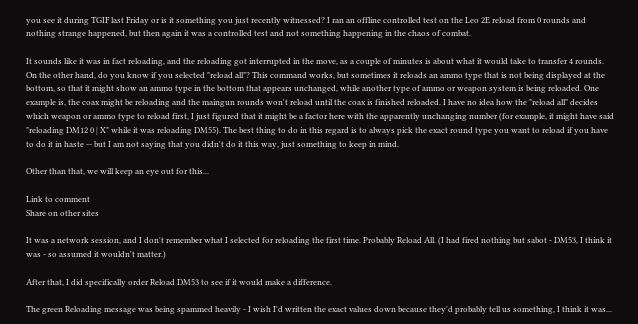you see it during TGIF last Friday or is it something you just recently witnessed? I ran an offline controlled test on the Leo 2E reload from 0 rounds and nothing strange happened, but then again it was a controlled test and not something happening in the chaos of combat.

It sounds like it was in fact reloading, and the reloading got interrupted in the move, as a couple of minutes is about what it would take to transfer 4 rounds. On the other hand, do you know if you selected "reload all"? This command works, but sometimes it reloads an ammo type that is not being displayed at the bottom, so that it might show an ammo type in the bottom that appears unchanged, while another type of ammo or weapon system is being reloaded. One example is, the coax might be reloading and the maingun rounds won't reload until the coax is finished reloaded. I have no idea how the "reload all" decides which weapon or ammo type to reload first, I just figured that it might be a factor here with the apparently unchanging number (for example, it might have said "reloading DM12 0 | X" while it was reloading DM55). The best thing to do in this regard is to always pick the exact round type you want to reload if you have to do it in haste -- but I am not saying that you didn't do it this way, just something to keep in mind.

Other than that, we will keep an eye out for this...

Link to comment
Share on other sites

It was a network session, and I don't remember what I selected for reloading the first time. Probably Reload All. (I had fired nothing but sabot - DM53, I think it was - so assumed it wouldn't matter.)

After that, I did specifically order Reload DM53 to see if it would make a difference.

The green Reloading message was being spammed heavily - I wish I'd written the exact values down because they'd probably tell us something, I think it was...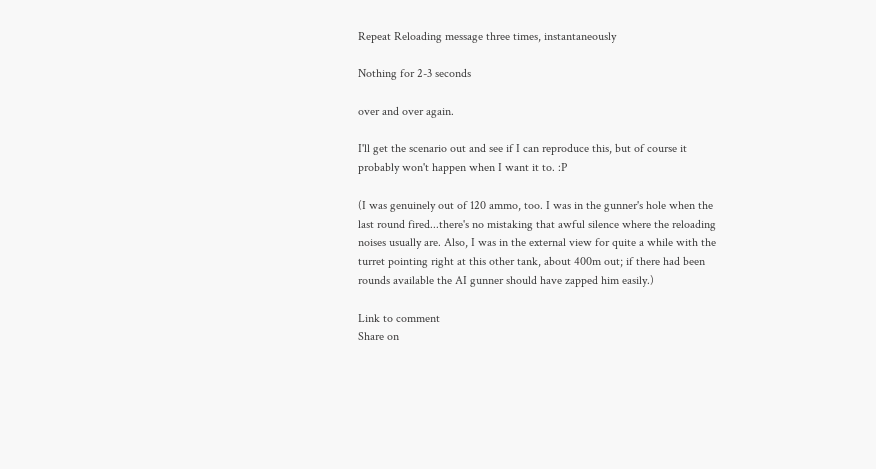Repeat Reloading message three times, instantaneously

Nothing for 2-3 seconds

over and over again.

I'll get the scenario out and see if I can reproduce this, but of course it probably won't happen when I want it to. :P

(I was genuinely out of 120 ammo, too. I was in the gunner's hole when the last round fired...there's no mistaking that awful silence where the reloading noises usually are. Also, I was in the external view for quite a while with the turret pointing right at this other tank, about 400m out; if there had been rounds available the AI gunner should have zapped him easily.)

Link to comment
Share on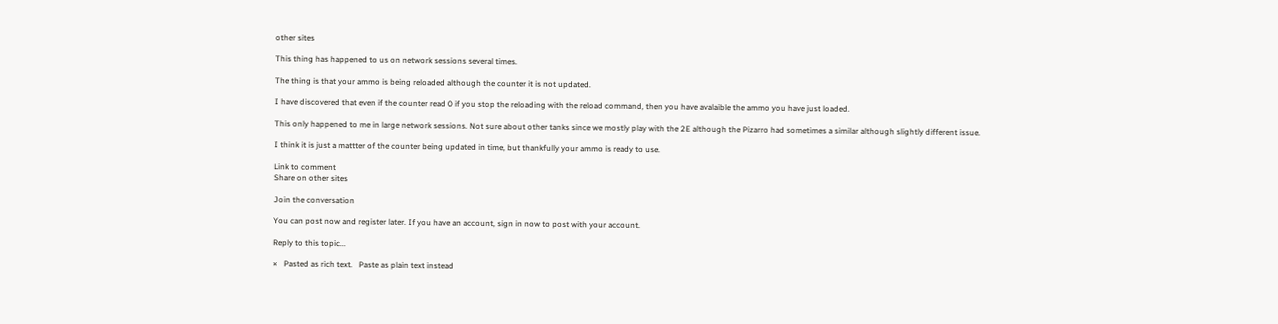other sites

This thing has happened to us on network sessions several times.

The thing is that your ammo is being reloaded although the counter it is not updated.

I have discovered that even if the counter read 0 if you stop the reloading with the reload command, then you have avalaible the ammo you have just loaded.

This only happened to me in large network sessions. Not sure about other tanks since we mostly play with the 2E although the Pizarro had sometimes a similar although slightly different issue.

I think it is just a mattter of the counter being updated in time, but thankfully your ammo is ready to use.

Link to comment
Share on other sites

Join the conversation

You can post now and register later. If you have an account, sign in now to post with your account.

Reply to this topic...

×   Pasted as rich text.   Paste as plain text instead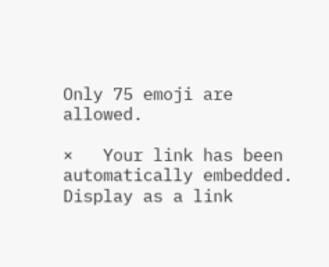Only 75 emoji are allowed.

×   Your link has been automatically embedded.   Display as a link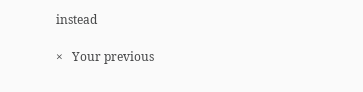instead

×   Your previous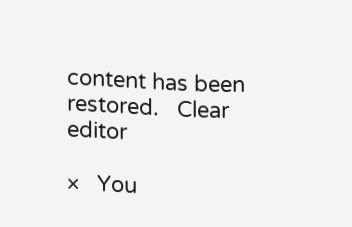content has been restored.   Clear editor

×   You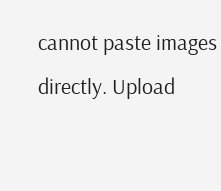cannot paste images directly. Upload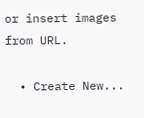or insert images from URL.

  • Create New...